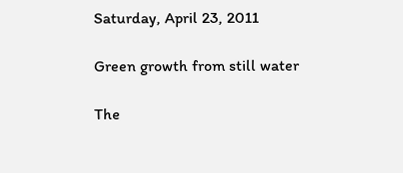Saturday, April 23, 2011

Green growth from still water

The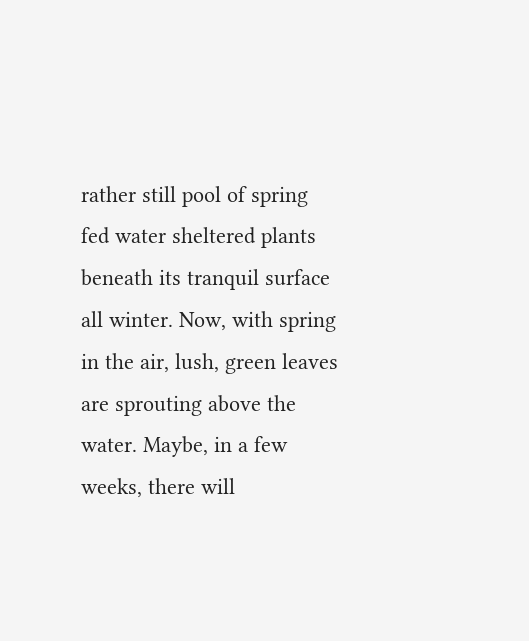rather still pool of spring fed water sheltered plants beneath its tranquil surface all winter. Now, with spring in the air, lush, green leaves are sprouting above the water. Maybe, in a few weeks, there will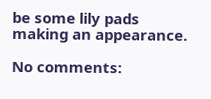be some lily pads making an appearance.

No comments: